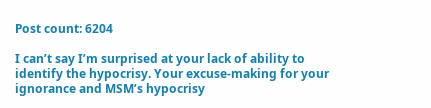Post count: 6204

I can’t say I’m surprised at your lack of ability to identify the hypocrisy. Your excuse-making for your ignorance and MSM’s hypocrisy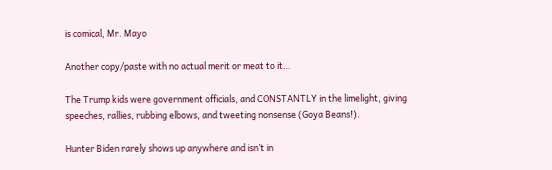is comical, Mr. Mayo

Another copy/paste with no actual merit or meat to it…

The Trump kids were government officials, and CONSTANTLY in the limelight, giving speeches, rallies, rubbing elbows, and tweeting nonsense (Goya Beans!).

Hunter Biden rarely shows up anywhere and isn’t in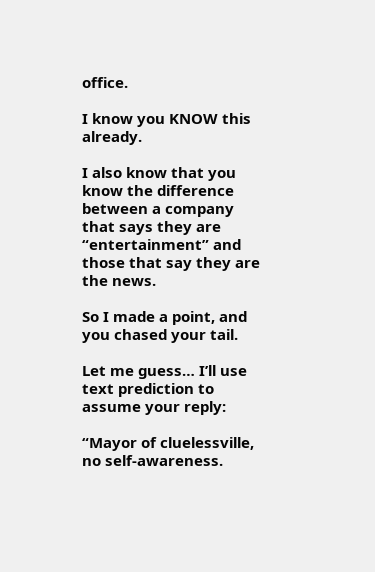office.

I know you KNOW this already.

I also know that you know the difference between a company that says they are “entertainment” and those that say they are the news.

So I made a point, and you chased your tail.

Let me guess… I’ll use text prediction to assume your reply:

“Mayor of cluelessville, no self-awareness.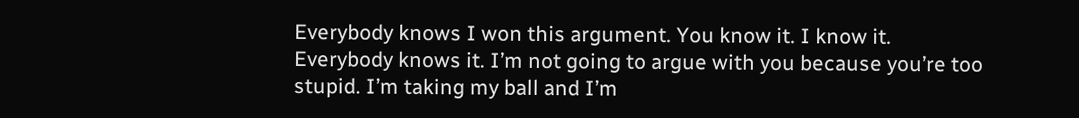Everybody knows I won this argument. You know it. I know it. Everybody knows it. I’m not going to argue with you because you’re too stupid. I’m taking my ball and I’m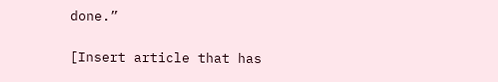done.”

[Insert article that has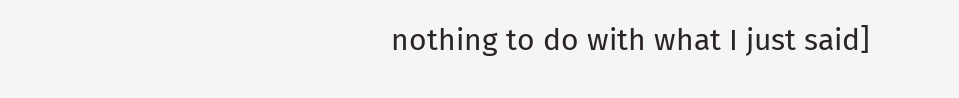nothing to do with what I just said]